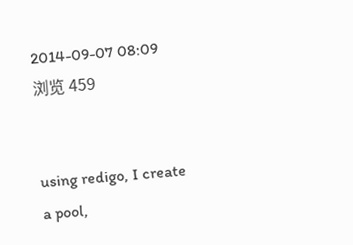2014-09-07 08:09
浏览 459


using redigo, I create a pool,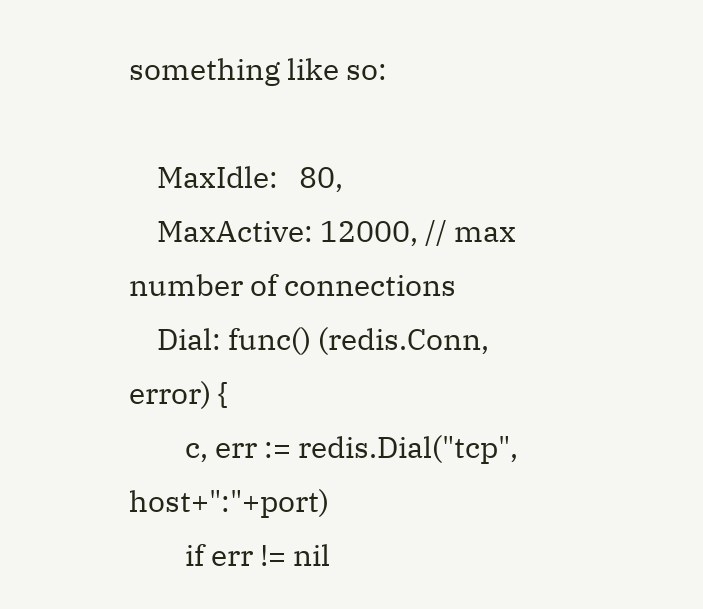something like so:

    MaxIdle:   80,
    MaxActive: 12000, // max number of connections
    Dial: func() (redis.Conn, error) {
        c, err := redis.Dial("tcp", host+":"+port)
        if err != nil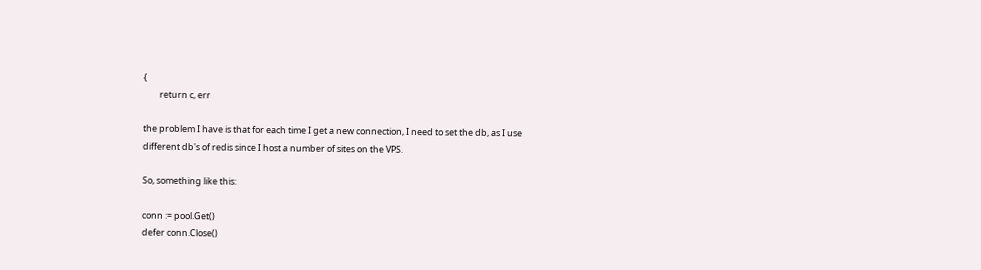{
        return c, err

the problem I have is that for each time I get a new connection, I need to set the db, as I use different db's of redis since I host a number of sites on the VPS.

So, something like this:

conn := pool.Get()
defer conn.Close()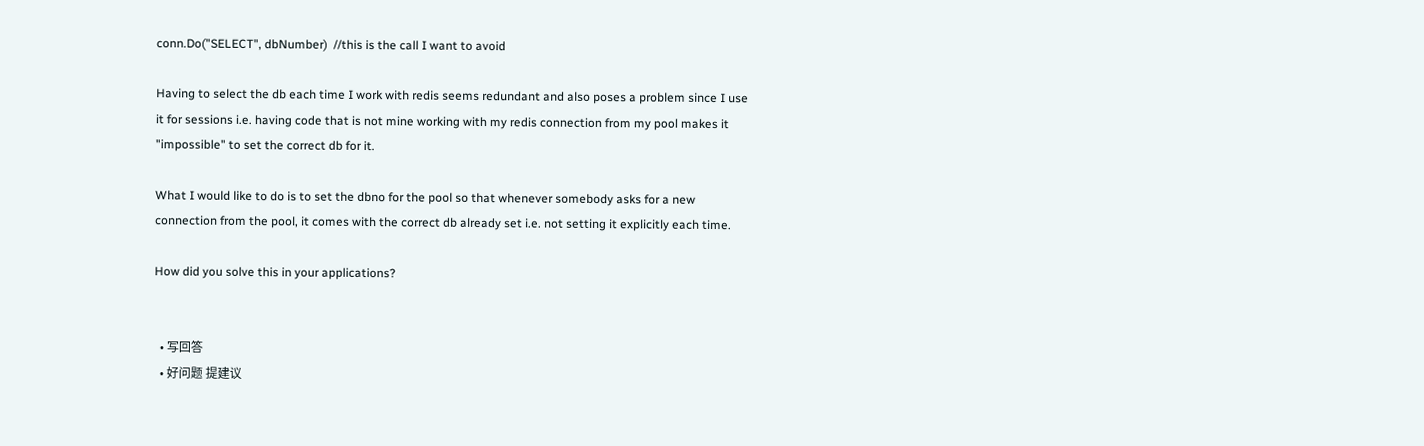conn.Do("SELECT", dbNumber)  //this is the call I want to avoid

Having to select the db each time I work with redis seems redundant and also poses a problem since I use it for sessions i.e. having code that is not mine working with my redis connection from my pool makes it "impossible" to set the correct db for it.

What I would like to do is to set the dbno for the pool so that whenever somebody asks for a new connection from the pool, it comes with the correct db already set i.e. not setting it explicitly each time.

How did you solve this in your applications?


  • 写回答
  • 好问题 提建议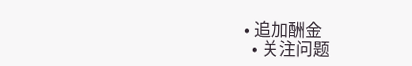• 追加酬金
  • 关注问题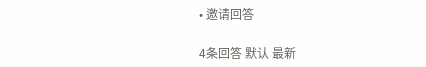• 邀请回答

4条回答 默认 最新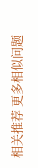相关推荐 更多相似问题